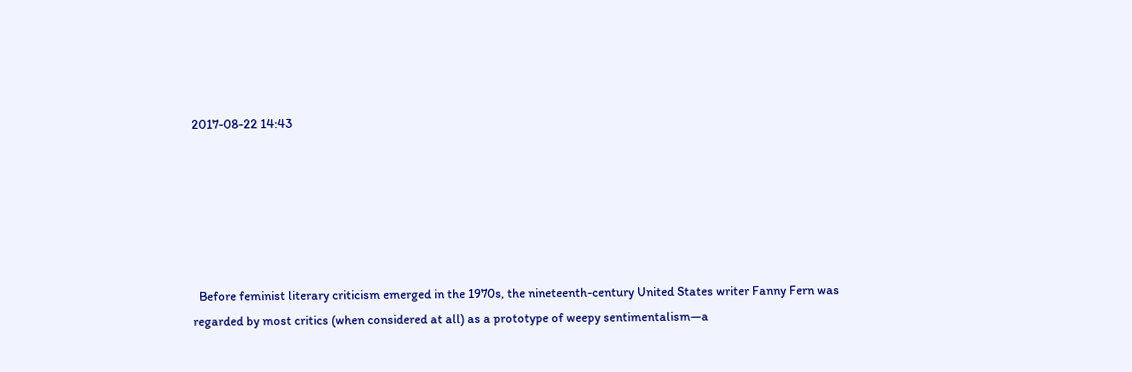2017-08-22 14:43






  Before feminist literary criticism emerged in the 1970s, the nineteenth-century United States writer Fanny Fern was regarded by most critics (when considered at all) as a prototype of weepy sentimentalism—a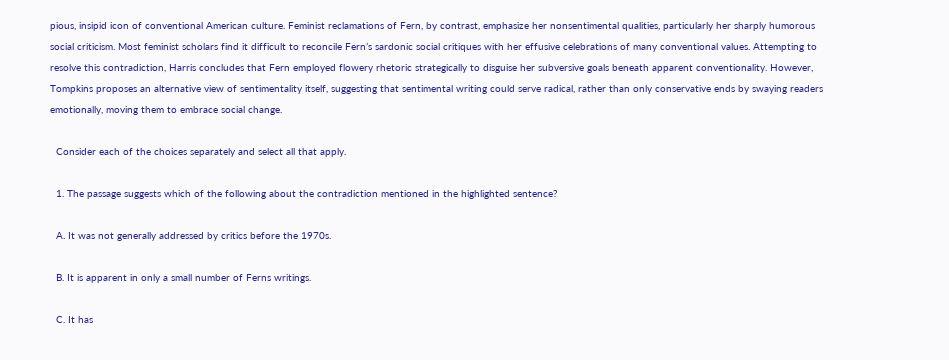pious, insipid icon of conventional American culture. Feminist reclamations of Fern, by contrast, emphasize her nonsentimental qualities, particularly her sharply humorous social criticism. Most feminist scholars find it difficult to reconcile Fern’s sardonic social critiques with her effusive celebrations of many conventional values. Attempting to resolve this contradiction, Harris concludes that Fern employed flowery rhetoric strategically to disguise her subversive goals beneath apparent conventionality. However, Tompkins proposes an alternative view of sentimentality itself, suggesting that sentimental writing could serve radical, rather than only conservative ends by swaying readers emotionally, moving them to embrace social change.

  Consider each of the choices separately and select all that apply.

  1. The passage suggests which of the following about the contradiction mentioned in the highlighted sentence?

  A. It was not generally addressed by critics before the 1970s.

  B. It is apparent in only a small number of Ferns writings.

  C. It has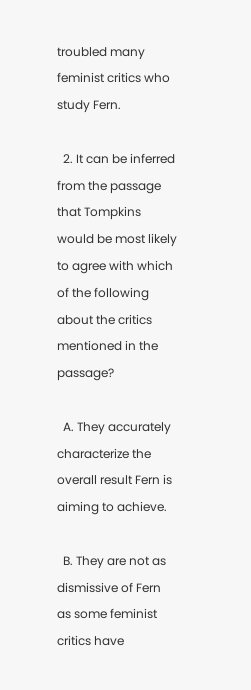troubled many feminist critics who study Fern.

  2. It can be inferred from the passage that Tompkins would be most likely to agree with which of the following about the critics mentioned in the passage?

  A. They accurately characterize the overall result Fern is aiming to achieve.

  B. They are not as dismissive of Fern as some feminist critics have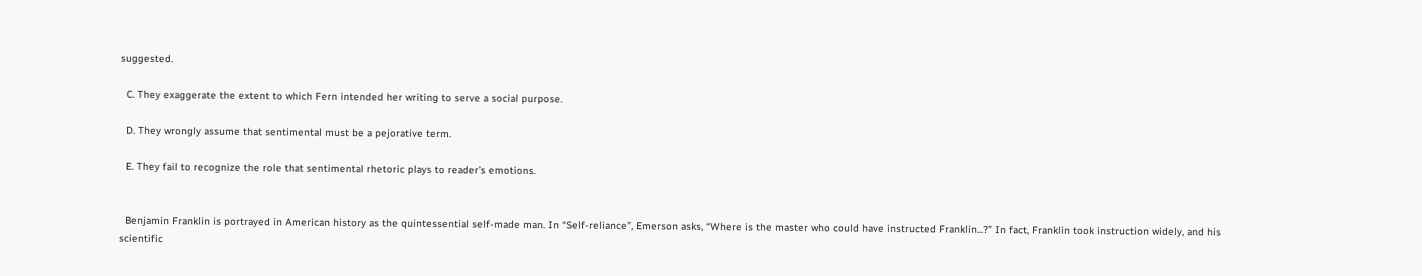suggested.

  C. They exaggerate the extent to which Fern intended her writing to serve a social purpose.

  D. They wrongly assume that sentimental must be a pejorative term.

  E. They fail to recognize the role that sentimental rhetoric plays to reader’s emotions.


  Benjamin Franklin is portrayed in American history as the quintessential self-made man. In “Self-reliance”, Emerson asks, “Where is the master who could have instructed Franklin...?” In fact, Franklin took instruction widely, and his scientific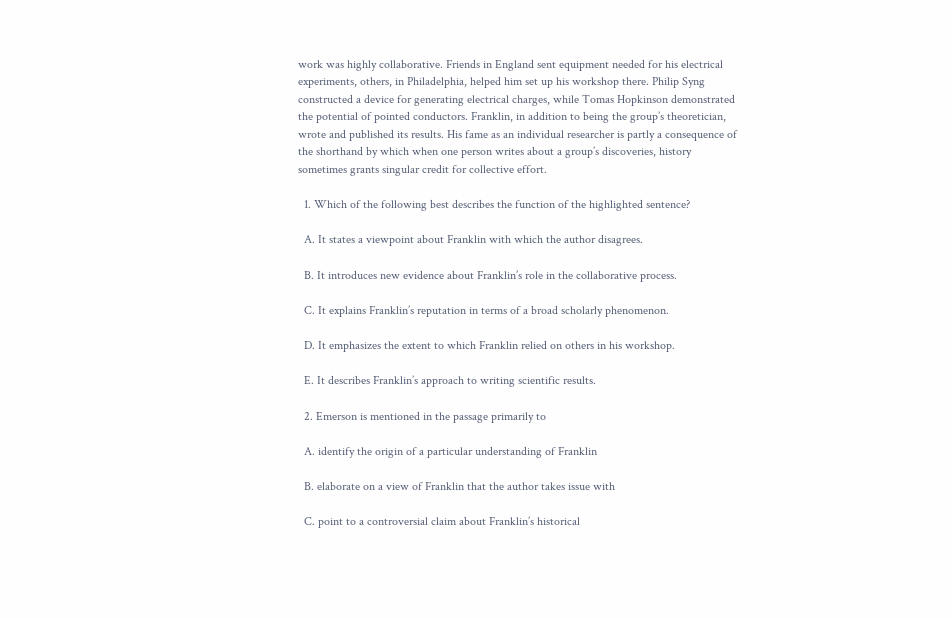work was highly collaborative. Friends in England sent equipment needed for his electrical experiments, others, in Philadelphia, helped him set up his workshop there. Philip Syng constructed a device for generating electrical charges, while Tomas Hopkinson demonstrated the potential of pointed conductors. Franklin, in addition to being the group’s theoretician, wrote and published its results. His fame as an individual researcher is partly a consequence of the shorthand by which when one person writes about a group’s discoveries, history sometimes grants singular credit for collective effort.

  1. Which of the following best describes the function of the highlighted sentence?

  A. It states a viewpoint about Franklin with which the author disagrees.

  B. It introduces new evidence about Franklin’s role in the collaborative process.

  C. It explains Franklin’s reputation in terms of a broad scholarly phenomenon.

  D. It emphasizes the extent to which Franklin relied on others in his workshop.

  E. It describes Franklin’s approach to writing scientific results.

  2. Emerson is mentioned in the passage primarily to

  A. identify the origin of a particular understanding of Franklin

  B. elaborate on a view of Franklin that the author takes issue with

  C. point to a controversial claim about Franklin’s historical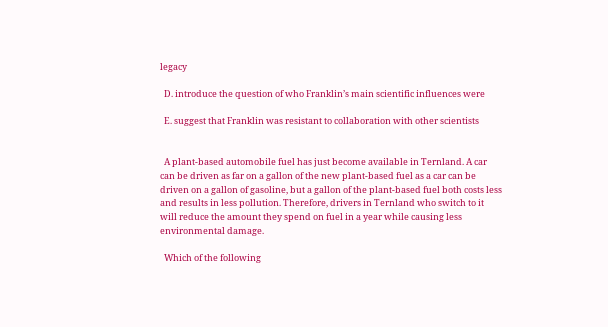legacy

  D. introduce the question of who Franklin’s main scientific influences were

  E. suggest that Franklin was resistant to collaboration with other scientists


  A plant-based automobile fuel has just become available in Ternland. A car can be driven as far on a gallon of the new plant-based fuel as a car can be driven on a gallon of gasoline, but a gallon of the plant-based fuel both costs less and results in less pollution. Therefore, drivers in Ternland who switch to it will reduce the amount they spend on fuel in a year while causing less environmental damage.

  Which of the following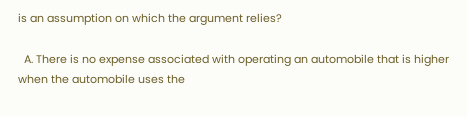is an assumption on which the argument relies?

  A. There is no expense associated with operating an automobile that is higher when the automobile uses the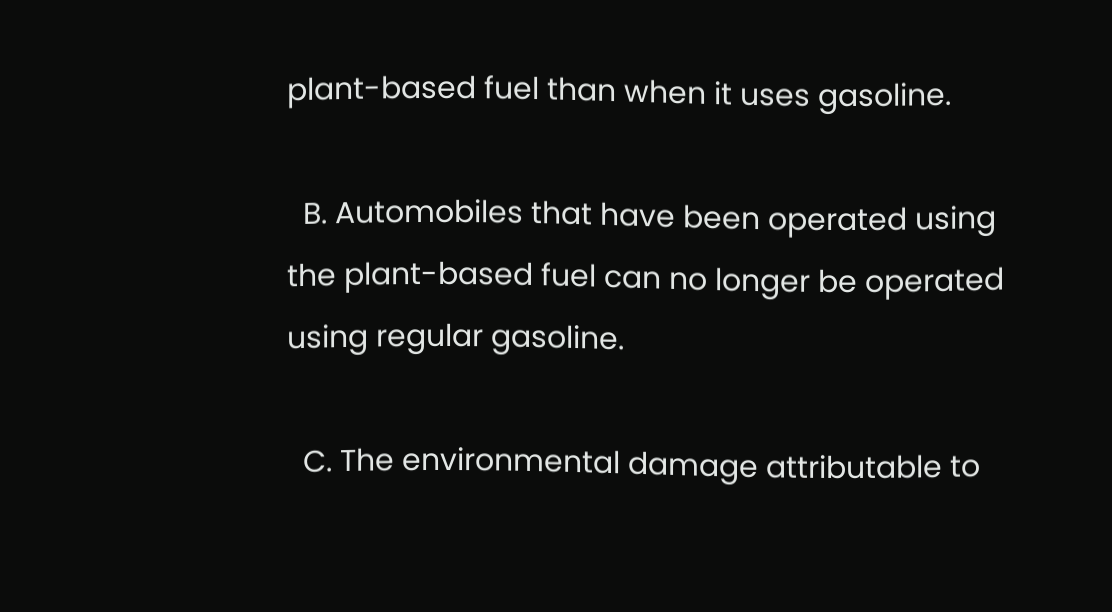plant-based fuel than when it uses gasoline.

  B. Automobiles that have been operated using the plant-based fuel can no longer be operated using regular gasoline.

  C. The environmental damage attributable to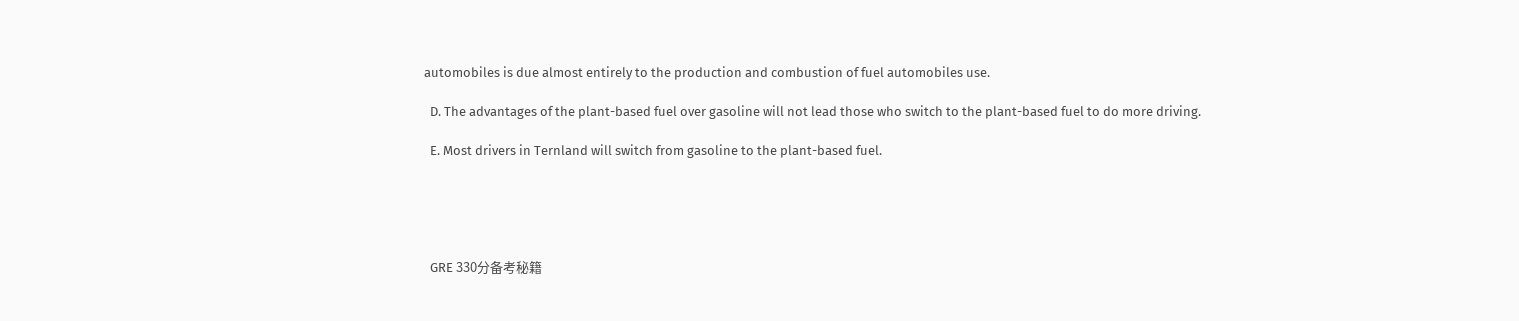automobiles is due almost entirely to the production and combustion of fuel automobiles use.

  D. The advantages of the plant-based fuel over gasoline will not lead those who switch to the plant-based fuel to do more driving.

  E. Most drivers in Ternland will switch from gasoline to the plant-based fuel.





  GRE 330分备考秘籍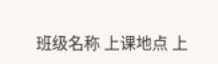班级名称 上课地点 上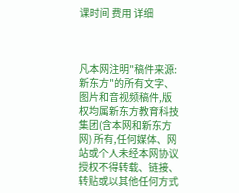课时间 费用 详细



凡本网注明"稿件来源:新东方"的所有文字、图片和音视频稿件,版权均属新东方教育科技集团(含本网和新东方网) 所有,任何媒体、网站或个人未经本网协议授权不得转载、链接、转贴或以其他任何方式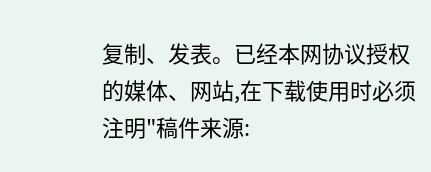复制、发表。已经本网协议授权的媒体、网站,在下载使用时必须注明"稿件来源: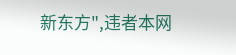新东方",违者本网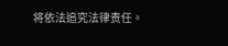将依法追究法律责任。